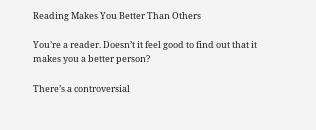Reading Makes You Better Than Others

You’re a reader. Doesn’t it feel good to find out that it makes you a better person?

There’s a controversial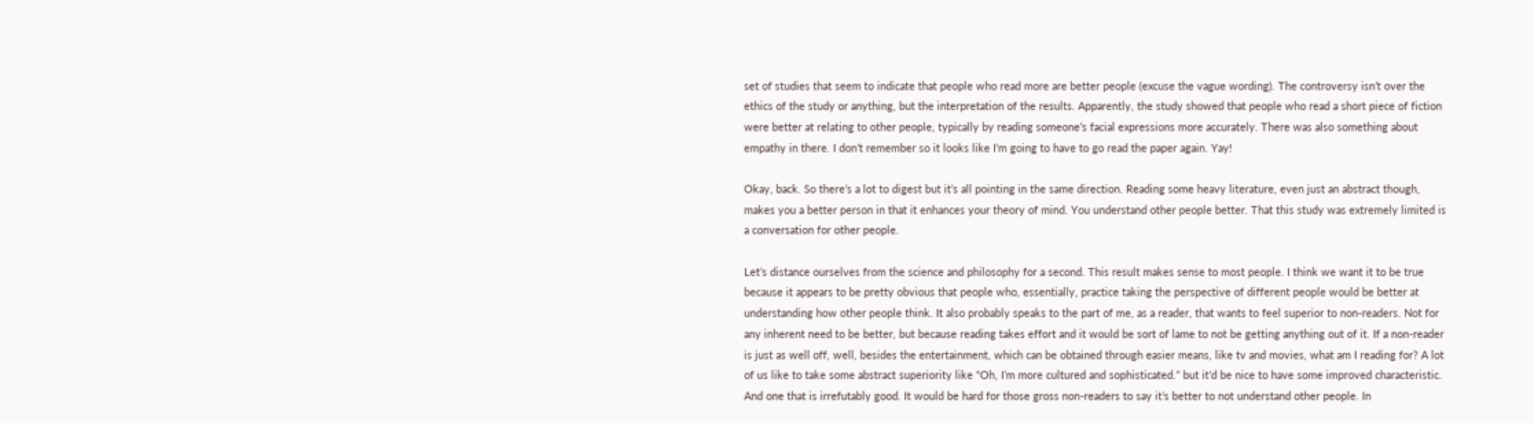set of studies that seem to indicate that people who read more are better people (excuse the vague wording). The controversy isn’t over the ethics of the study or anything, but the interpretation of the results. Apparently, the study showed that people who read a short piece of fiction were better at relating to other people, typically by reading someone’s facial expressions more accurately. There was also something about empathy in there. I don’t remember so it looks like I’m going to have to go read the paper again. Yay!

Okay, back. So there’s a lot to digest but it’s all pointing in the same direction. Reading some heavy literature, even just an abstract though, makes you a better person in that it enhances your theory of mind. You understand other people better. That this study was extremely limited is a conversation for other people.

Let’s distance ourselves from the science and philosophy for a second. This result makes sense to most people. I think we want it to be true because it appears to be pretty obvious that people who, essentially, practice taking the perspective of different people would be better at understanding how other people think. It also probably speaks to the part of me, as a reader, that wants to feel superior to non-readers. Not for any inherent need to be better, but because reading takes effort and it would be sort of lame to not be getting anything out of it. If a non-reader is just as well off, well, besides the entertainment, which can be obtained through easier means, like tv and movies, what am I reading for? A lot of us like to take some abstract superiority like “Oh, I’m more cultured and sophisticated.” but it’d be nice to have some improved characteristic. And one that is irrefutably good. It would be hard for those gross non-readers to say it’s better to not understand other people. In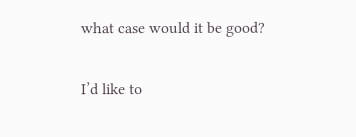what case would it be good?

I’d like to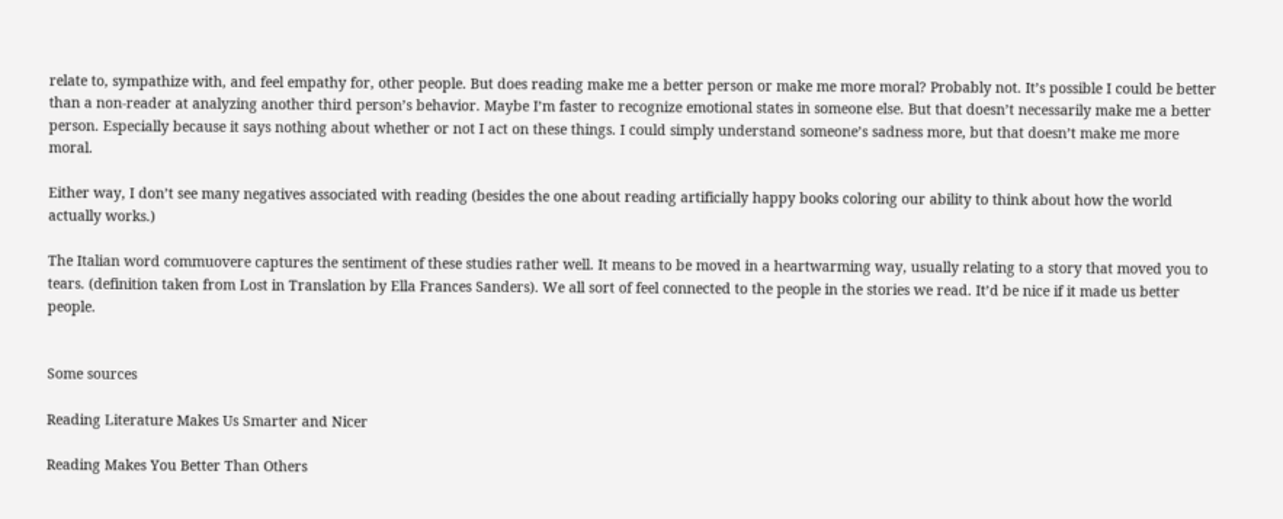relate to, sympathize with, and feel empathy for, other people. But does reading make me a better person or make me more moral? Probably not. It’s possible I could be better than a non-reader at analyzing another third person’s behavior. Maybe I’m faster to recognize emotional states in someone else. But that doesn’t necessarily make me a better person. Especially because it says nothing about whether or not I act on these things. I could simply understand someone’s sadness more, but that doesn’t make me more moral.

Either way, I don’t see many negatives associated with reading (besides the one about reading artificially happy books coloring our ability to think about how the world actually works.)

The Italian word commuovere captures the sentiment of these studies rather well. It means to be moved in a heartwarming way, usually relating to a story that moved you to tears. (definition taken from Lost in Translation by Ella Frances Sanders). We all sort of feel connected to the people in the stories we read. It’d be nice if it made us better people.


Some sources

Reading Literature Makes Us Smarter and Nicer

Reading Makes You Better Than Others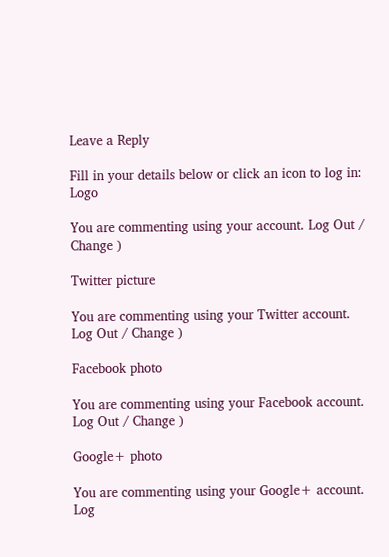Leave a Reply

Fill in your details below or click an icon to log in: Logo

You are commenting using your account. Log Out / Change )

Twitter picture

You are commenting using your Twitter account. Log Out / Change )

Facebook photo

You are commenting using your Facebook account. Log Out / Change )

Google+ photo

You are commenting using your Google+ account. Log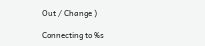Out / Change )

Connecting to %s